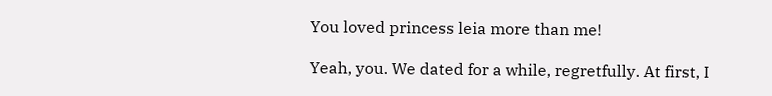You loved princess leia more than me!

Yeah, you. We dated for a while, regretfully. At first, I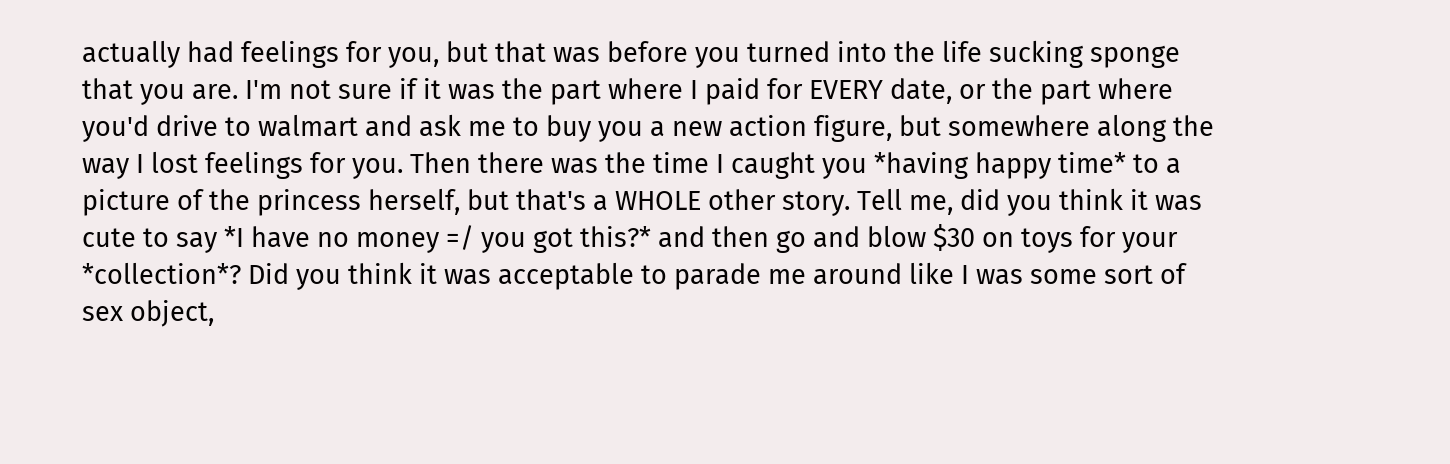actually had feelings for you, but that was before you turned into the life sucking sponge that you are. I'm not sure if it was the part where I paid for EVERY date, or the part where you'd drive to walmart and ask me to buy you a new action figure, but somewhere along the way I lost feelings for you. Then there was the time I caught you *having happy time* to a picture of the princess herself, but that's a WHOLE other story. Tell me, did you think it was cute to say *I have no money =/ you got this?* and then go and blow $30 on toys for your *collection*? Did you think it was acceptable to parade me around like I was some sort of sex object,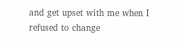and get upset with me when I refused to change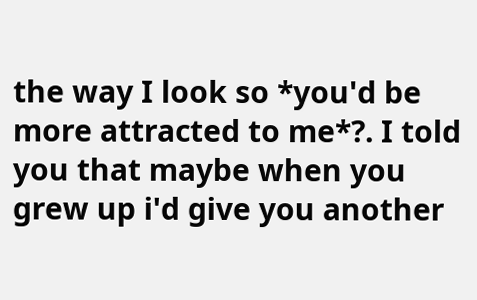the way I look so *you'd be more attracted to me*?. I told you that maybe when you grew up i'd give you another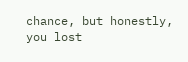chance, but honestly, you lost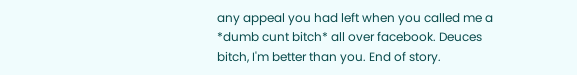any appeal you had left when you called me a *dumb cunt bitch* all over facebook. Deuces bitch, I'm better than you. End of story.